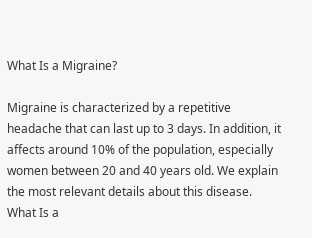What Is a Migraine?

Migraine is characterized by a repetitive headache that can last up to 3 days. In addition, it affects around 10% of the population, especially women between 20 and 40 years old. We explain the most relevant details about this disease.
What Is a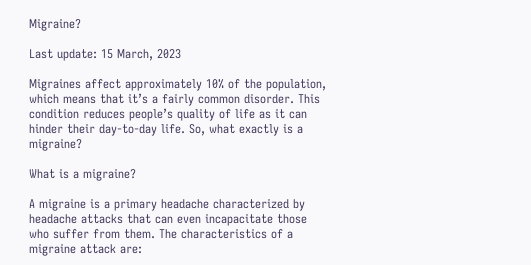Migraine?

Last update: 15 March, 2023

Migraines affect approximately 10% of the population, which means that it’s a fairly common disorder. This condition reduces people’s quality of life as it can hinder their day-to-day life. So, what exactly is a migraine?

What is a migraine?

A migraine is a primary headache characterized by headache attacks that can even incapacitate those who suffer from them. The characteristics of a migraine attack are: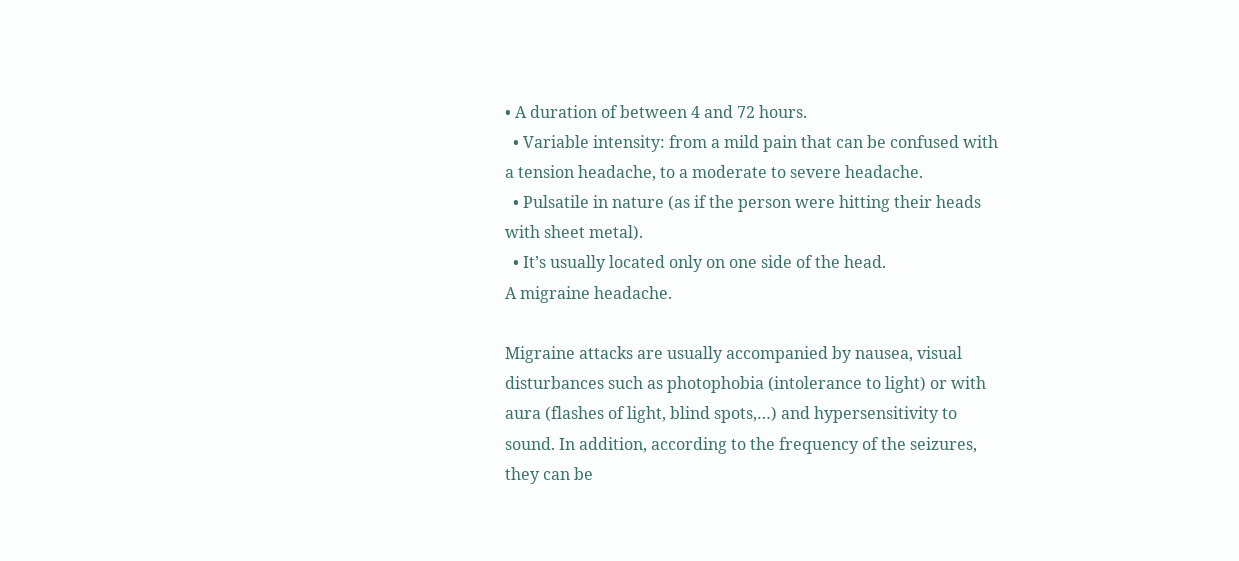• A duration of between 4 and 72 hours.
  • Variable intensity: from a mild pain that can be confused with a tension headache, to a moderate to severe headache.
  • Pulsatile in nature (as if the person were hitting their heads with sheet metal).
  • It’s usually located only on one side of the head.
A migraine headache.

Migraine attacks are usually accompanied by nausea, visual disturbances such as photophobia (intolerance to light) or with aura (flashes of light, blind spots,…) and hypersensitivity to sound. In addition, according to the frequency of the seizures, they can be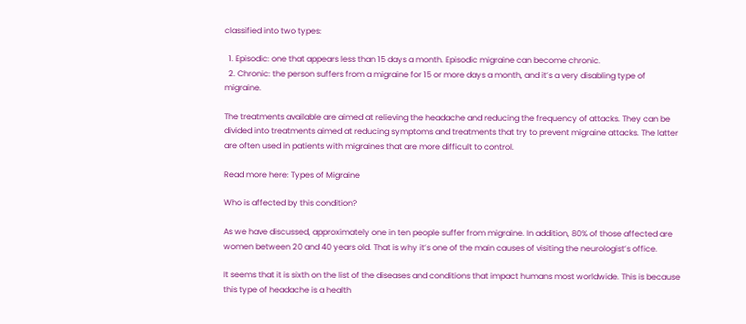classified into two types:

  1. Episodic: one that appears less than 15 days a month. Episodic migraine can become chronic.
  2. Chronic: the person suffers from a migraine for 15 or more days a month, and it’s a very disabling type of migraine.

The treatments available are aimed at relieving the headache and reducing the frequency of attacks. They can be divided into treatments aimed at reducing symptoms and treatments that try to prevent migraine attacks. The latter are often used in patients with migraines that are more difficult to control.

Read more here: Types of Migraine

Who is affected by this condition?

As we have discussed, approximately one in ten people suffer from migraine. In addition, 80% of those affected are women between 20 and 40 years old. That is why it’s one of the main causes of visiting the neurologist’s office.

It seems that it is sixth on the list of the diseases and conditions that impact humans most worldwide. This is because this type of headache is a health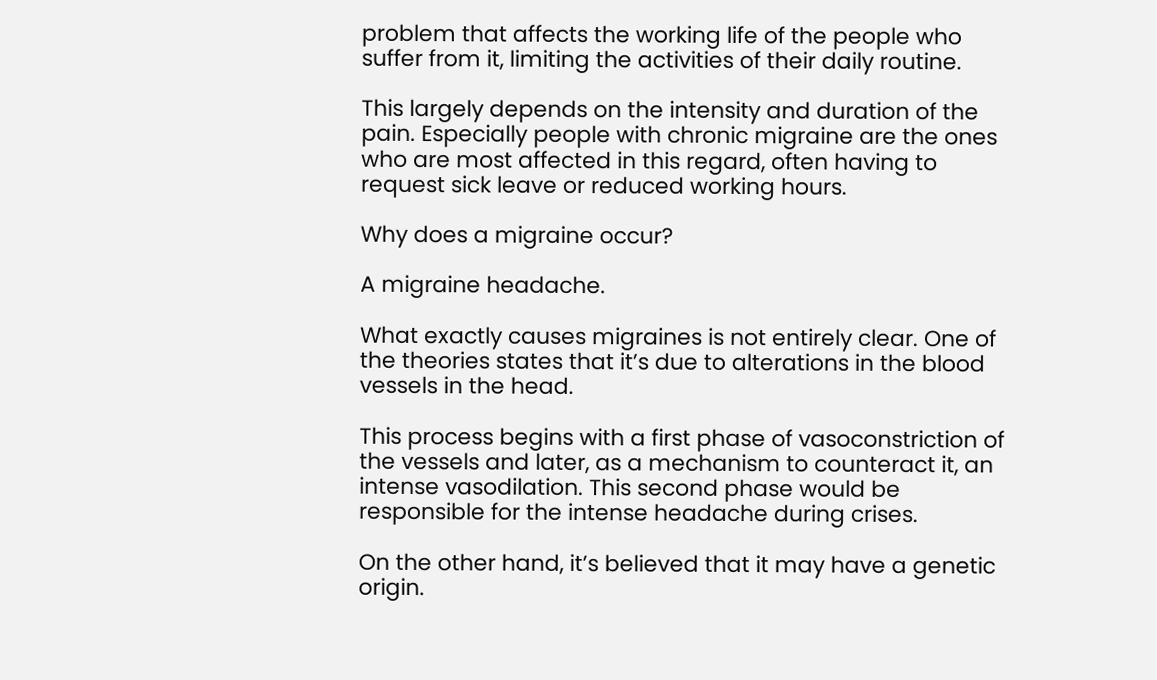problem that affects the working life of the people who suffer from it, limiting the activities of their daily routine.

This largely depends on the intensity and duration of the pain. Especially people with chronic migraine are the ones who are most affected in this regard, often having to request sick leave or reduced working hours.

Why does a migraine occur?

A migraine headache.

What exactly causes migraines is not entirely clear. One of the theories states that it’s due to alterations in the blood vessels in the head.

This process begins with a first phase of vasoconstriction of the vessels and later, as a mechanism to counteract it, an intense vasodilation. This second phase would be responsible for the intense headache during crises.

On the other hand, it’s believed that it may have a genetic origin.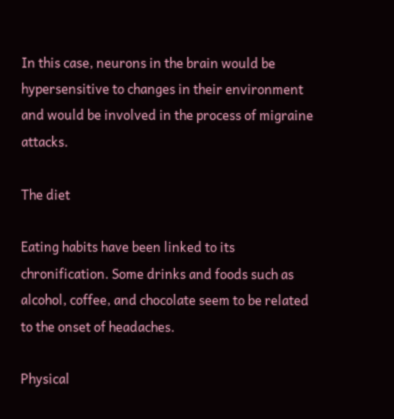In this case, neurons in the brain would be hypersensitive to changes in their environment and would be involved in the process of migraine attacks.

The diet

Eating habits have been linked to its chronification. Some drinks and foods such as alcohol, coffee, and chocolate seem to be related to the onset of headaches.

Physical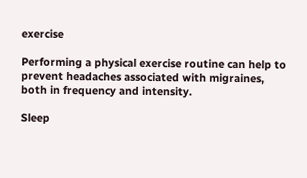exercise

Performing a physical exercise routine can help to prevent headaches associated with migraines, both in frequency and intensity.

Sleep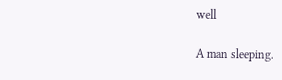well

A man sleeping.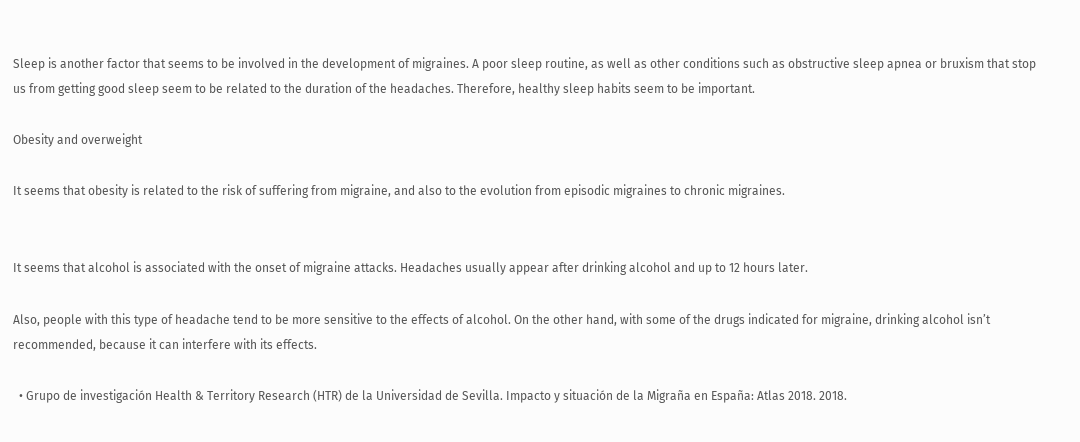Sleep is another factor that seems to be involved in the development of migraines. A poor sleep routine, as well as other conditions such as obstructive sleep apnea or bruxism that stop us from getting good sleep seem to be related to the duration of the headaches. Therefore, healthy sleep habits seem to be important.

Obesity and overweight

It seems that obesity is related to the risk of suffering from migraine, and also to the evolution from episodic migraines to chronic migraines.


It seems that alcohol is associated with the onset of migraine attacks. Headaches usually appear after drinking alcohol and up to 12 hours later.

Also, people with this type of headache tend to be more sensitive to the effects of alcohol. On the other hand, with some of the drugs indicated for migraine, drinking alcohol isn’t recommended, because it can interfere with its effects.

  • Grupo de investigación Health & Territory Research (HTR) de la Universidad de Sevilla. Impacto y situación de la Migraña en España: Atlas 2018. 2018.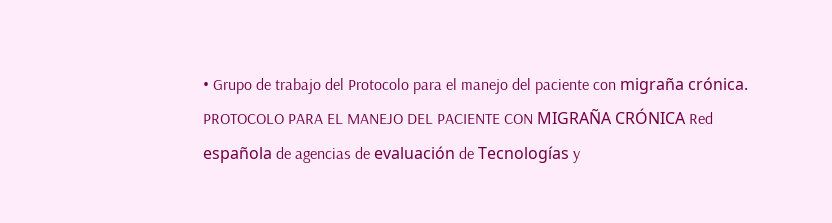• Grupo de trabajo del Protocolo para el manejo del paciente con migraña crónica. PROTOCOLO PARA EL MANEJO DEL PACIENTE CON MIGRAÑA CRÓNICA Red española de agencias de evaluación de Tecnologías y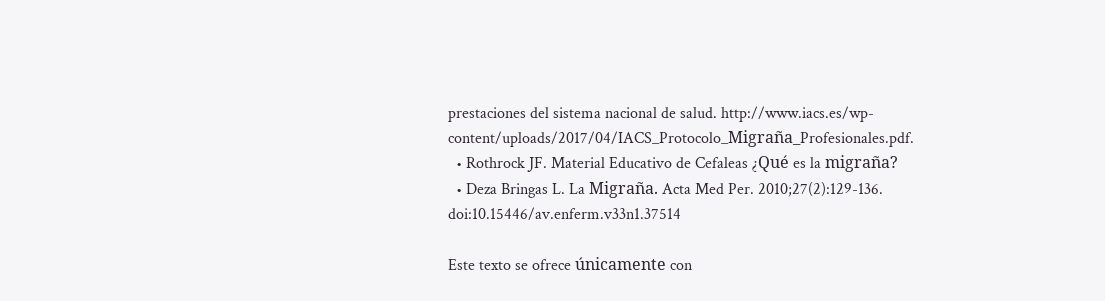prestaciones del sistema nacional de salud. http://www.iacs.es/wp-content/uploads/2017/04/IACS_Protocolo_Migraña_Profesionales.pdf.
  • Rothrock JF. Material Educativo de Cefaleas ¿Qué es la migraña?
  • Deza Bringas L. La Migraña. Acta Med Per. 2010;27(2):129-136. doi:10.15446/av.enferm.v33n1.37514

Este texto se ofrece únicamente con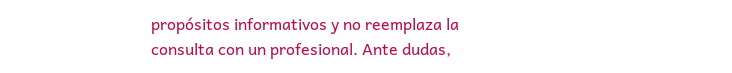propósitos informativos y no reemplaza la consulta con un profesional. Ante dudas,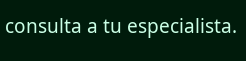consulta a tu especialista.